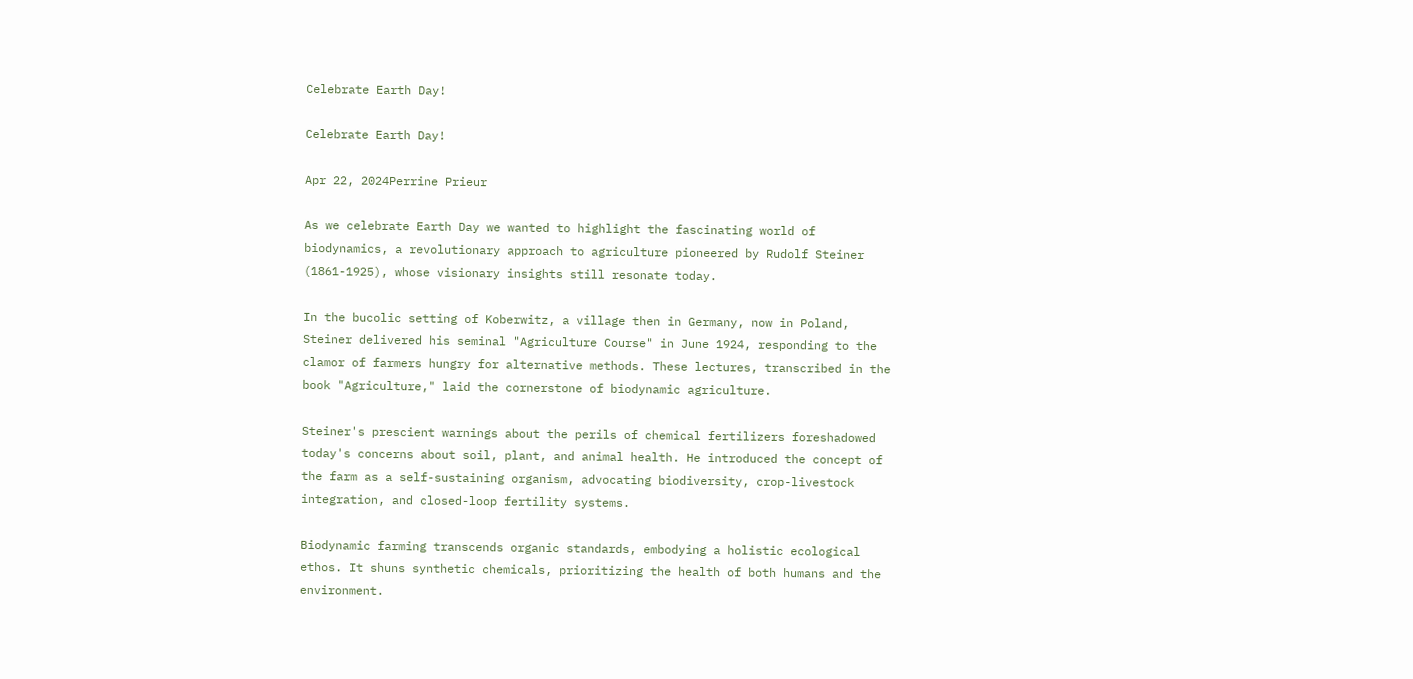Celebrate Earth Day!

Celebrate Earth Day!

Apr 22, 2024Perrine Prieur

As we celebrate Earth Day we wanted to highlight the fascinating world of biodynamics, a revolutionary approach to agriculture pioneered by Rudolf Steiner (1861-1925), whose visionary insights still resonate today.

In the bucolic setting of Koberwitz, a village then in Germany, now in Poland, Steiner delivered his seminal "Agriculture Course" in June 1924, responding to the clamor of farmers hungry for alternative methods. These lectures, transcribed in the book "Agriculture," laid the cornerstone of biodynamic agriculture.

Steiner's prescient warnings about the perils of chemical fertilizers foreshadowed today's concerns about soil, plant, and animal health. He introduced the concept of the farm as a self-sustaining organism, advocating biodiversity, crop-livestock integration, and closed-loop fertility systems.

Biodynamic farming transcends organic standards, embodying a holistic ecological ethos. It shuns synthetic chemicals, prioritizing the health of both humans and the environment.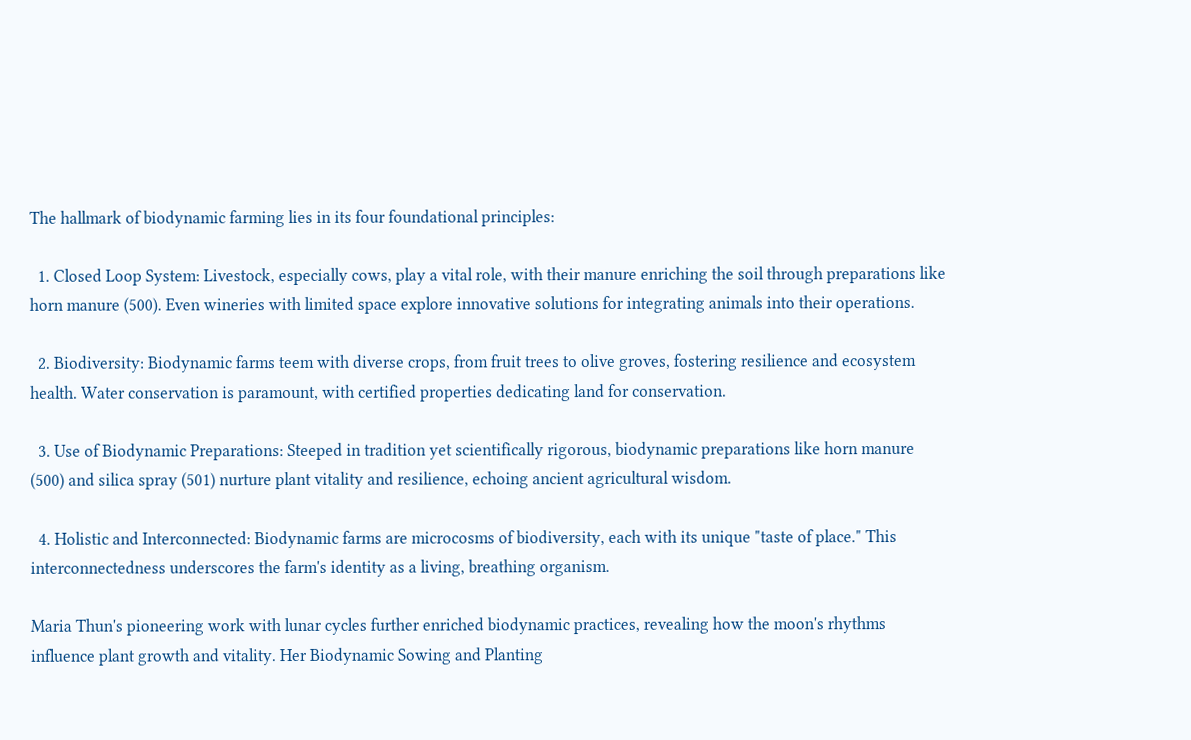The hallmark of biodynamic farming lies in its four foundational principles:

  1. Closed Loop System: Livestock, especially cows, play a vital role, with their manure enriching the soil through preparations like horn manure (500). Even wineries with limited space explore innovative solutions for integrating animals into their operations.

  2. Biodiversity: Biodynamic farms teem with diverse crops, from fruit trees to olive groves, fostering resilience and ecosystem health. Water conservation is paramount, with certified properties dedicating land for conservation.

  3. Use of Biodynamic Preparations: Steeped in tradition yet scientifically rigorous, biodynamic preparations like horn manure (500) and silica spray (501) nurture plant vitality and resilience, echoing ancient agricultural wisdom.

  4. Holistic and Interconnected: Biodynamic farms are microcosms of biodiversity, each with its unique "taste of place." This interconnectedness underscores the farm's identity as a living, breathing organism.

Maria Thun's pioneering work with lunar cycles further enriched biodynamic practices, revealing how the moon's rhythms influence plant growth and vitality. Her Biodynamic Sowing and Planting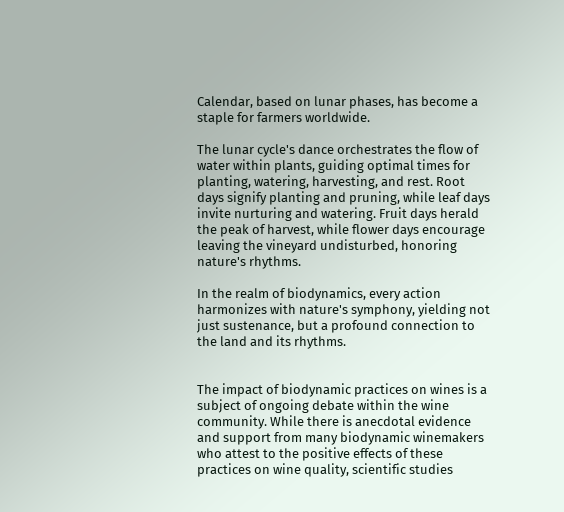Calendar, based on lunar phases, has become a staple for farmers worldwide.

The lunar cycle's dance orchestrates the flow of water within plants, guiding optimal times for planting, watering, harvesting, and rest. Root days signify planting and pruning, while leaf days invite nurturing and watering. Fruit days herald the peak of harvest, while flower days encourage leaving the vineyard undisturbed, honoring nature's rhythms.

In the realm of biodynamics, every action harmonizes with nature's symphony, yielding not just sustenance, but a profound connection to the land and its rhythms.


The impact of biodynamic practices on wines is a subject of ongoing debate within the wine community. While there is anecdotal evidence and support from many biodynamic winemakers who attest to the positive effects of these practices on wine quality, scientific studies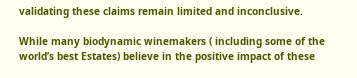validating these claims remain limited and inconclusive.

While many biodynamic winemakers ( including some of the world’s best Estates) believe in the positive impact of these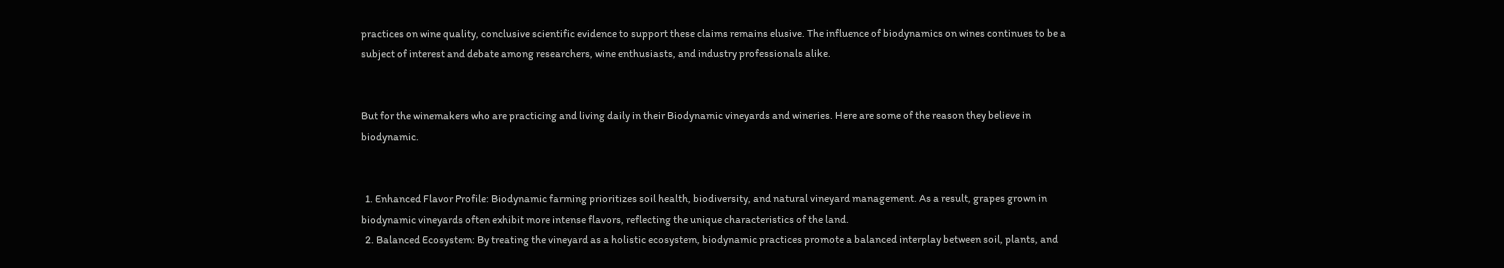practices on wine quality, conclusive scientific evidence to support these claims remains elusive. The influence of biodynamics on wines continues to be a subject of interest and debate among researchers, wine enthusiasts, and industry professionals alike.


But for the winemakers who are practicing and living daily in their Biodynamic vineyards and wineries. Here are some of the reason they believe in biodynamic.


  1. Enhanced Flavor Profile: Biodynamic farming prioritizes soil health, biodiversity, and natural vineyard management. As a result, grapes grown in biodynamic vineyards often exhibit more intense flavors, reflecting the unique characteristics of the land.
  2. Balanced Ecosystem: By treating the vineyard as a holistic ecosystem, biodynamic practices promote a balanced interplay between soil, plants, and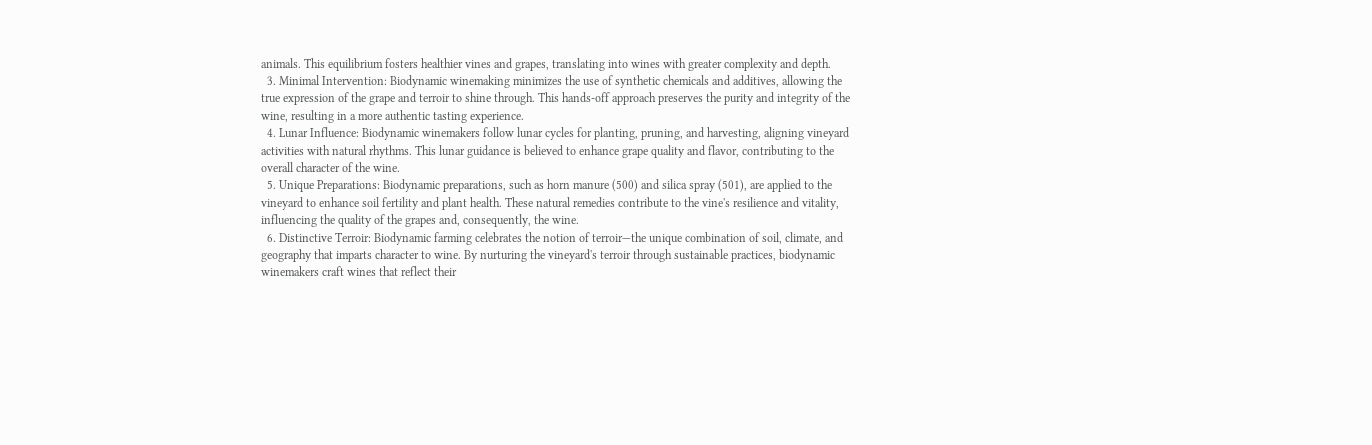animals. This equilibrium fosters healthier vines and grapes, translating into wines with greater complexity and depth.
  3. Minimal Intervention: Biodynamic winemaking minimizes the use of synthetic chemicals and additives, allowing the true expression of the grape and terroir to shine through. This hands-off approach preserves the purity and integrity of the wine, resulting in a more authentic tasting experience.
  4. Lunar Influence: Biodynamic winemakers follow lunar cycles for planting, pruning, and harvesting, aligning vineyard activities with natural rhythms. This lunar guidance is believed to enhance grape quality and flavor, contributing to the overall character of the wine.
  5. Unique Preparations: Biodynamic preparations, such as horn manure (500) and silica spray (501), are applied to the vineyard to enhance soil fertility and plant health. These natural remedies contribute to the vine's resilience and vitality, influencing the quality of the grapes and, consequently, the wine.
  6. Distinctive Terroir: Biodynamic farming celebrates the notion of terroir—the unique combination of soil, climate, and geography that imparts character to wine. By nurturing the vineyard's terroir through sustainable practices, biodynamic winemakers craft wines that reflect their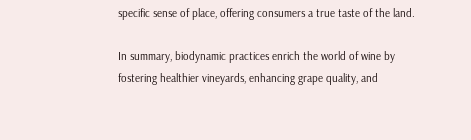specific sense of place, offering consumers a true taste of the land.

In summary, biodynamic practices enrich the world of wine by fostering healthier vineyards, enhancing grape quality, and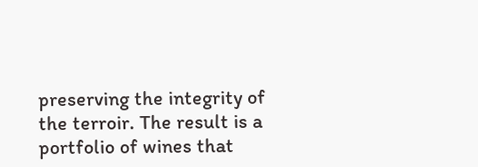preserving the integrity of the terroir. The result is a portfolio of wines that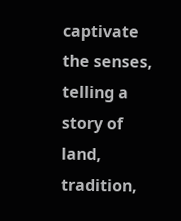captivate the senses, telling a story of land, tradition,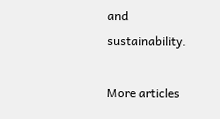and sustainability.

More articles